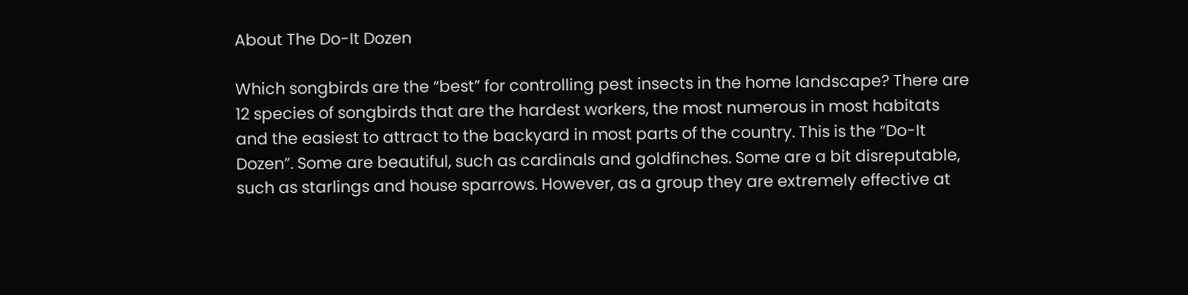About The Do-It Dozen

Which songbirds are the “best” for controlling pest insects in the home landscape? There are 12 species of songbirds that are the hardest workers, the most numerous in most habitats and the easiest to attract to the backyard in most parts of the country. This is the “Do-It Dozen”. Some are beautiful, such as cardinals and goldfinches. Some are a bit disreputable, such as starlings and house sparrows. However, as a group they are extremely effective at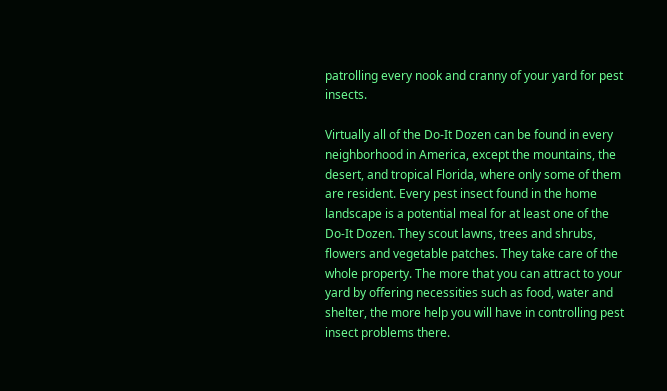patrolling every nook and cranny of your yard for pest insects.

Virtually all of the Do-It Dozen can be found in every neighborhood in America, except the mountains, the desert, and tropical Florida, where only some of them are resident. Every pest insect found in the home landscape is a potential meal for at least one of the Do-It Dozen. They scout lawns, trees and shrubs, flowers and vegetable patches. They take care of the whole property. The more that you can attract to your yard by offering necessities such as food, water and shelter, the more help you will have in controlling pest insect problems there.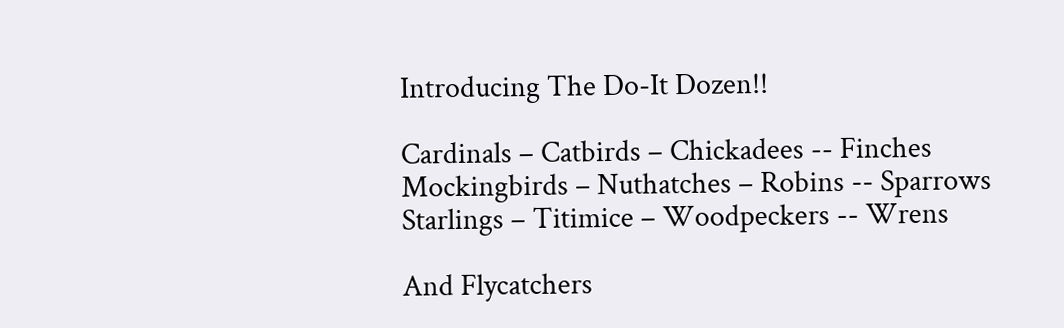Introducing The Do-It Dozen!!

Cardinals – Catbirds – Chickadees -- Finches
Mockingbirds – Nuthatches – Robins -- Sparrows
Starlings – Titimice – Woodpeckers -- Wrens

And Flycatchers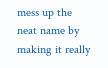mess up the neat name by making it really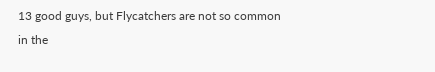13 good guys, but Flycatchers are not so common in the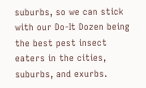suburbs, so we can stick with our Do-It Dozen being the best pest insect eaters in the cities, suburbs, and exurbs.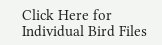Click Here for Individual Bird Files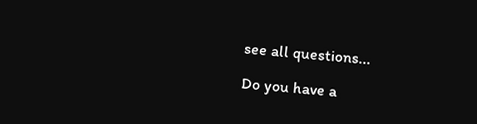see all questions...

Do you have a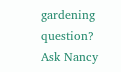gardening question? Ask Nancy